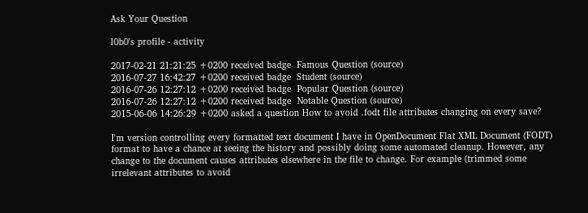Ask Your Question

l0b0's profile - activity

2017-02-21 21:21:25 +0200 received badge  Famous Question (source)
2016-07-27 16:42:27 +0200 received badge  Student (source)
2016-07-26 12:27:12 +0200 received badge  Popular Question (source)
2016-07-26 12:27:12 +0200 received badge  Notable Question (source)
2015-06-06 14:26:29 +0200 asked a question How to avoid .fodt file attributes changing on every save?

I'm version controlling every formatted text document I have in OpenDocument Flat XML Document (FODT) format to have a chance at seeing the history and possibly doing some automated cleanup. However, any change to the document causes attributes elsewhere in the file to change. For example (trimmed some irrelevant attributes to avoid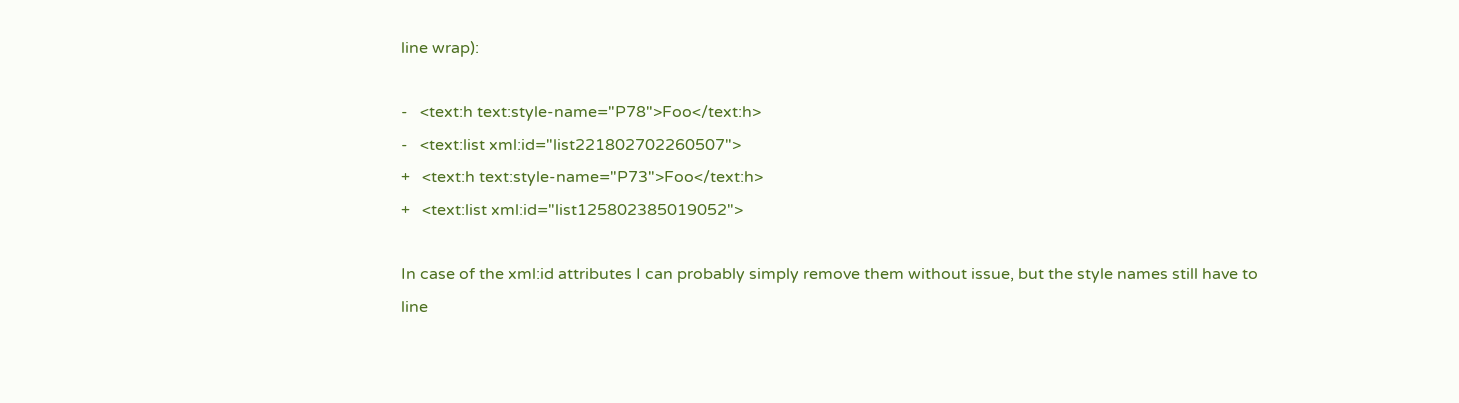line wrap):

-   <text:h text:style-name="P78">Foo</text:h>
-   <text:list xml:id="list221802702260507">
+   <text:h text:style-name="P73">Foo</text:h>
+   <text:list xml:id="list125802385019052">

In case of the xml:id attributes I can probably simply remove them without issue, but the style names still have to line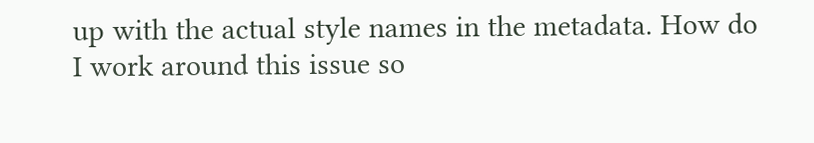up with the actual style names in the metadata. How do I work around this issue so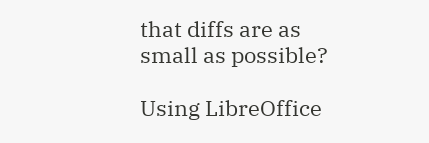that diffs are as small as possible?

Using LibreOffice